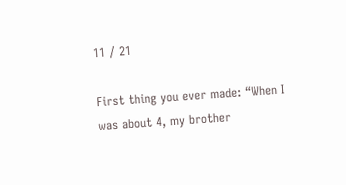11 / 21

First thing you ever made: “When I was about 4, my brother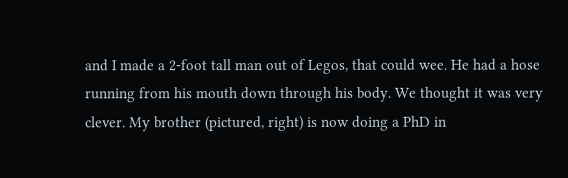and I made a 2-foot tall man out of Legos, that could wee. He had a hose running from his mouth down through his body. We thought it was very clever. My brother (pictured, right) is now doing a PhD in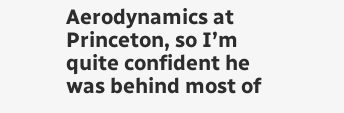Aerodynamics at Princeton, so I’m quite confident he was behind most of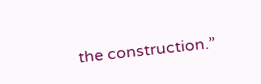the construction.”